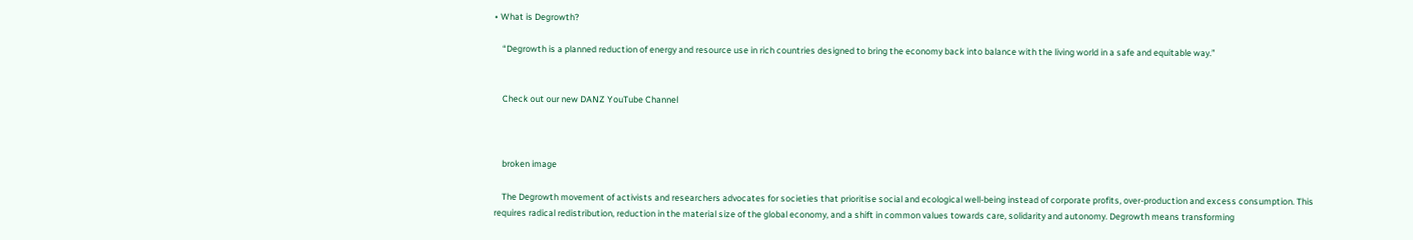• What is Degrowth?

    “Degrowth is a planned reduction of energy and resource use in rich countries designed to bring the economy back into balance with the living world in a safe and equitable way.”


    Check out our new DANZ YouTube Channel



    broken image

    The Degrowth movement of activists and researchers advocates for societies that prioritise social and ecological well-being instead of corporate profits, over-production and excess consumption. This requires radical redistribution, reduction in the material size of the global economy, and a shift in common values towards care, solidarity and autonomy. Degrowth means transforming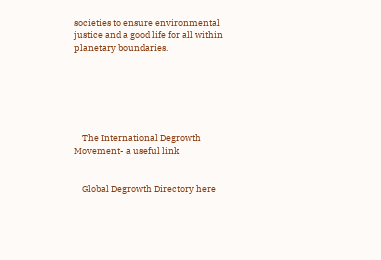societies to ensure environmental justice and a good life for all within planetary boundaries.






    The International Degrowth Movement- a useful link


    Global Degrowth Directory here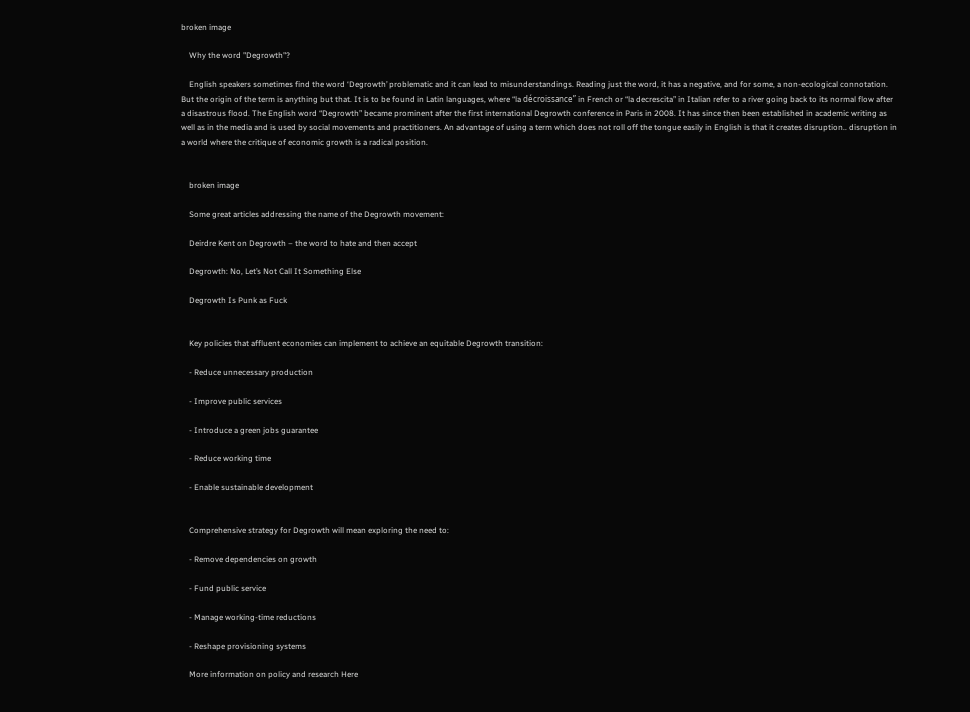broken image

    Why the word "Degrowth"?

    English speakers sometimes find the word ‘Degrowth’ problematic and it can lead to misunderstandings. Reading just the word, it has a negative, and for some, a non-ecological connotation. But the origin of the term is anything but that. It is to be found in Latin languages, where “la décroissance” in French or “la decrescita” in Italian refer to a river going back to its normal flow after a disastrous flood. The English word “Degrowth” became prominent after the first international Degrowth conference in Paris in 2008. It has since then been established in academic writing as well as in the media and is used by social movements and practitioners. An advantage of using a term which does not roll off the tongue easily in English is that it creates disruption.. disruption in a world where the critique of economic growth is a radical position.


    broken image

    Some great articles addressing the name of the Degrowth movement:

    Deirdre Kent on Degrowth – the word to hate and then accept

    Degrowth: No, Let’s Not Call It Something Else

    Degrowth Is Punk as Fuck


    Key policies that affluent economies can implement to achieve an equitable Degrowth transition:

    - Reduce unnecessary production

    - Improve public services

    - Introduce a green jobs guarantee

    - Reduce working time

    - Enable sustainable development


    Comprehensive strategy for Degrowth will mean exploring the need to:

    - Remove dependencies on growth

    - Fund public service

    - Manage working-time reductions

    - Reshape provisioning systems

    More information on policy and research Here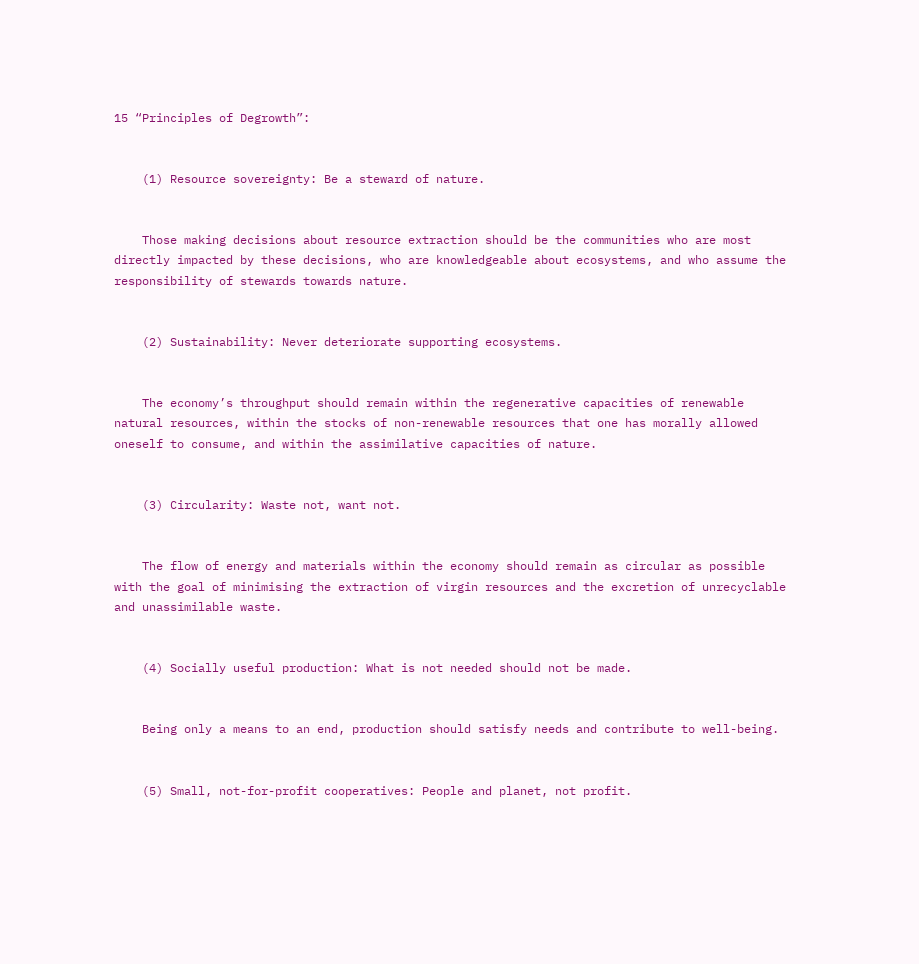15 “Principles of Degrowth”:


    (1) Resource sovereignty: Be a steward of nature.


    Those making decisions about resource extraction should be the communities who are most directly impacted by these decisions, who are knowledgeable about ecosystems, and who assume the responsibility of stewards towards nature.


    (2) Sustainability: Never deteriorate supporting ecosystems.


    The economy’s throughput should remain within the regenerative capacities of renewable natural resources, within the stocks of non-renewable resources that one has morally allowed oneself to consume, and within the assimilative capacities of nature.


    (3) Circularity: Waste not, want not.


    The flow of energy and materials within the economy should remain as circular as possible with the goal of minimising the extraction of virgin resources and the excretion of unrecyclable and unassimilable waste.


    (4) Socially useful production: What is not needed should not be made.


    Being only a means to an end, production should satisfy needs and contribute to well-being.


    (5) Small, not-for-profit cooperatives: People and planet, not profit.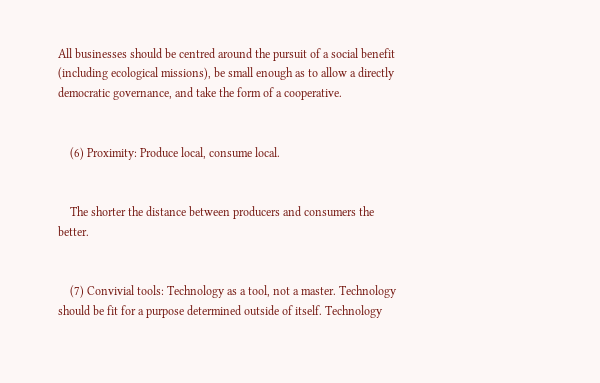All businesses should be centred around the pursuit of a social benefit (including ecological missions), be small enough as to allow a directly democratic governance, and take the form of a cooperative.


    (6) Proximity: Produce local, consume local.


    The shorter the distance between producers and consumers the better.


    (7) Convivial tools: Technology as a tool, not a master. Technology should be fit for a purpose determined outside of itself. Technology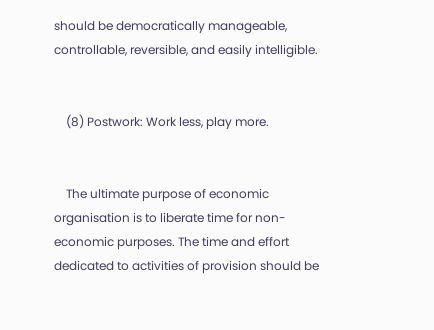should be democratically manageable, controllable, reversible, and easily intelligible.


    (8) Postwork: Work less, play more.


    The ultimate purpose of economic organisation is to liberate time for non-economic purposes. The time and effort dedicated to activities of provision should be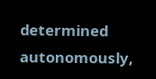determined autonomously,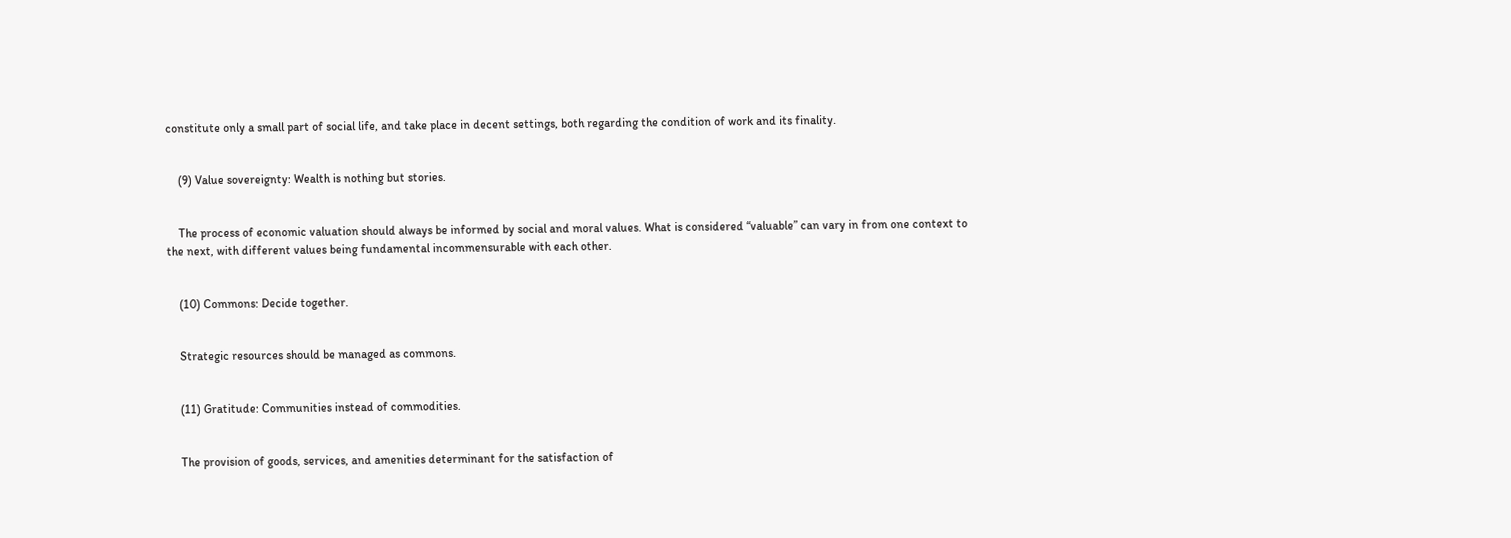constitute only a small part of social life, and take place in decent settings, both regarding the condition of work and its finality.


    (9) Value sovereignty: Wealth is nothing but stories.


    The process of economic valuation should always be informed by social and moral values. What is considered “valuable” can vary in from one context to the next, with different values being fundamental incommensurable with each other.


    (10) Commons: Decide together.


    Strategic resources should be managed as commons.


    (11) Gratitude: Communities instead of commodities.


    The provision of goods, services, and amenities determinant for the satisfaction of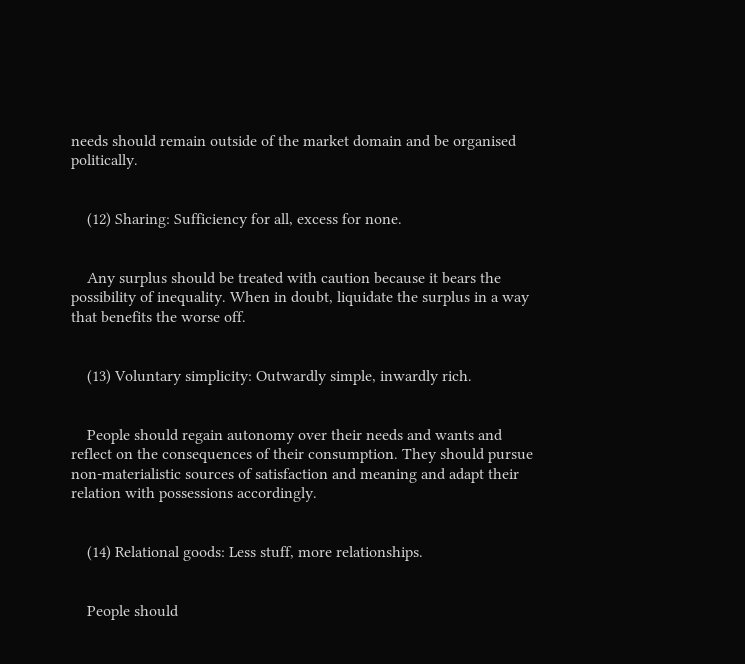needs should remain outside of the market domain and be organised politically.


    (12) Sharing: Sufficiency for all, excess for none.


    Any surplus should be treated with caution because it bears the possibility of inequality. When in doubt, liquidate the surplus in a way that benefits the worse off.


    (13) Voluntary simplicity: Outwardly simple, inwardly rich.


    People should regain autonomy over their needs and wants and reflect on the consequences of their consumption. They should pursue non-materialistic sources of satisfaction and meaning and adapt their relation with possessions accordingly.


    (14) Relational goods: Less stuff, more relationships.


    People should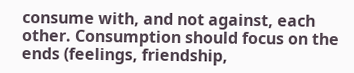consume with, and not against, each other. Consumption should focus on the ends (feelings, friendship,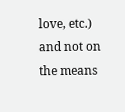love, etc.) and not on the means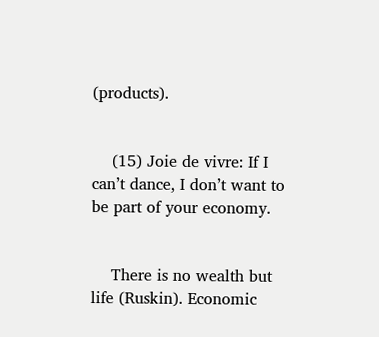(products).


    (15) Joie de vivre: If I can’t dance, I don’t want to be part of your economy.


    There is no wealth but life (Ruskin). Economic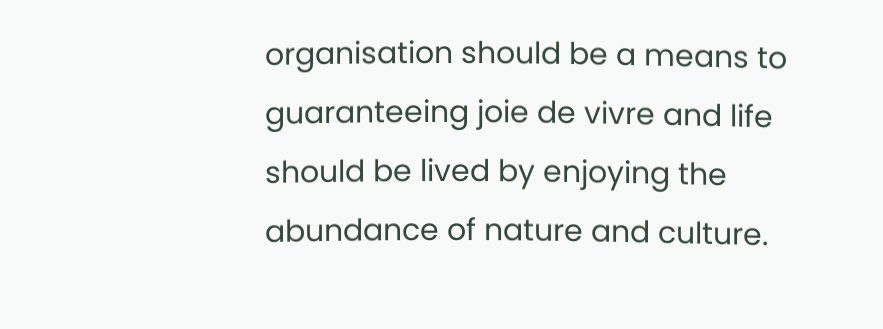organisation should be a means to guaranteeing joie de vivre and life should be lived by enjoying the abundance of nature and culture.